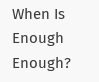When Is Enough Enough?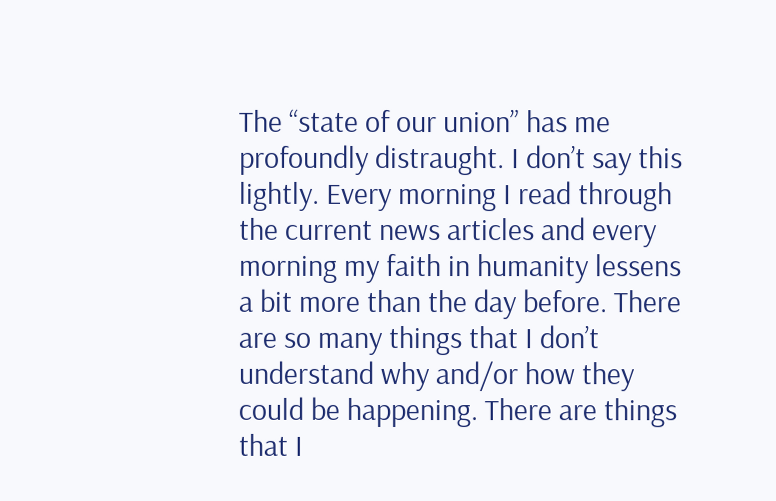The “state of our union” has me profoundly distraught. I don’t say this lightly. Every morning I read through the current news articles and every morning my faith in humanity lessens a bit more than the day before. There are so many things that I don’t understand why and/or how they could be happening. There are things that I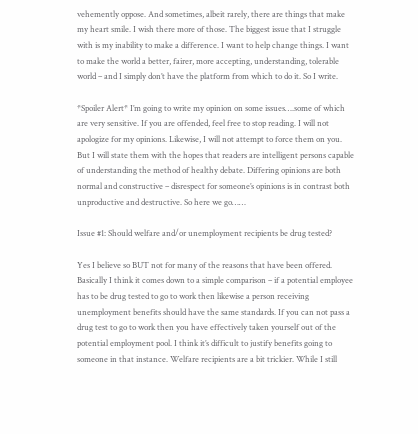vehemently oppose. And sometimes, albeit rarely, there are things that make my heart smile. I wish there more of those. The biggest issue that I struggle with is my inability to make a difference. I want to help change things. I want to make the world a better, fairer, more accepting, understanding, tolerable world – and I simply don’t have the platform from which to do it. So I write.

*Spoiler Alert* I’m going to write my opinion on some issues….some of which are very sensitive. If you are offended, feel free to stop reading. I will not apologize for my opinions. Likewise, I will not attempt to force them on you. But I will state them with the hopes that readers are intelligent persons capable of understanding the method of healthy debate. Differing opinions are both normal and constructive – disrespect for someone’s opinions is in contrast both unproductive and destructive. So here we go……

Issue #1: Should welfare and/or unemployment recipients be drug tested?

Yes I believe so BUT not for many of the reasons that have been offered. Basically I think it comes down to a simple comparison – if a potential employee has to be drug tested to go to work then likewise a person receiving unemployment benefits should have the same standards. If you can not pass a drug test to go to work then you have effectively taken yourself out of the potential employment pool. I think it’s difficult to justify benefits going to someone in that instance. Welfare recipients are a bit trickier. While I still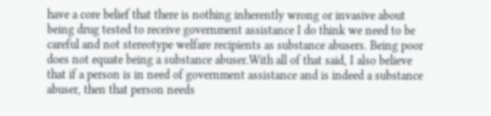have a core belief that there is nothing inherently wrong or invasive about being drug tested to receive government assistance I do think we need to be careful and not stereotype welfare recipients as substance abusers. Being poor does not equate being a substance abuser.With all of that said, I also believe that if a person is in need of government assistance and is indeed a substance abuser, then that person needs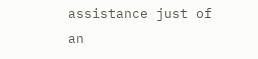assistance just of an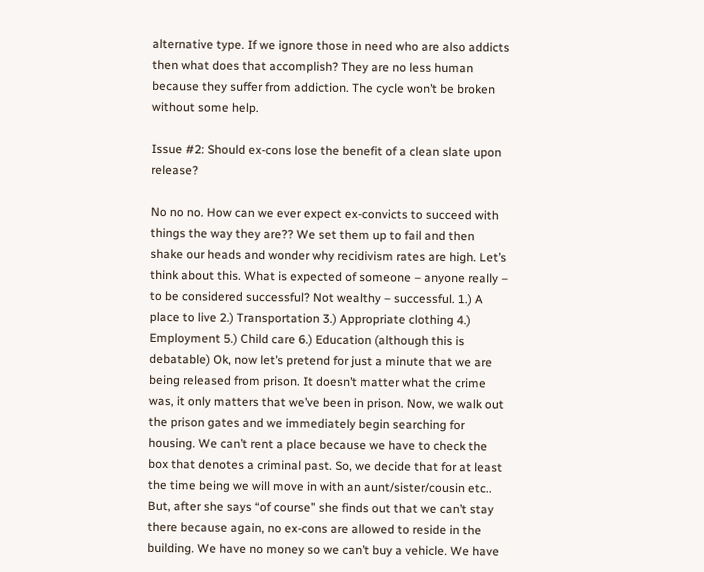alternative type. If we ignore those in need who are also addicts then what does that accomplish? They are no less human because they suffer from addiction. The cycle won’t be broken without some help.

Issue #2: Should ex-cons lose the benefit of a clean slate upon release?

No no no. How can we ever expect ex-convicts to succeed with things the way they are?? We set them up to fail and then shake our heads and wonder why recidivism rates are high. Let’s think about this. What is expected of someone – anyone really – to be considered successful? Not wealthy – successful. 1.) A place to live 2.) Transportation 3.) Appropriate clothing 4.) Employment 5.) Child care 6.) Education (although this is debatable) Ok, now let’s pretend for just a minute that we are being released from prison. It doesn’t matter what the crime was, it only matters that we’ve been in prison. Now, we walk out the prison gates and we immediately begin searching for housing. We can’t rent a place because we have to check the box that denotes a criminal past. So, we decide that for at least the time being we will move in with an aunt/sister/cousin etc.. But, after she says “of course” she finds out that we can’t stay there because again, no ex-cons are allowed to reside in the building. We have no money so we can’t buy a vehicle. We have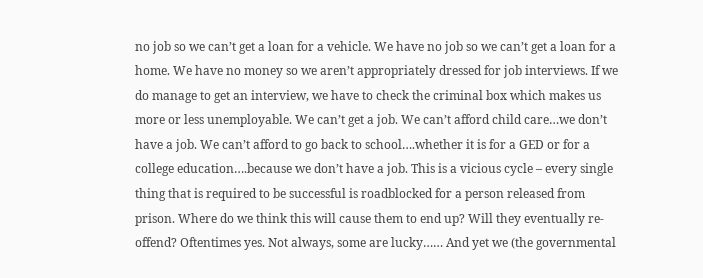no job so we can’t get a loan for a vehicle. We have no job so we can’t get a loan for a home. We have no money so we aren’t appropriately dressed for job interviews. If we do manage to get an interview, we have to check the criminal box which makes us more or less unemployable. We can’t get a job. We can’t afford child care…we don’t have a job. We can’t afford to go back to school….whether it is for a GED or for a college education….because we don’t have a job. This is a vicious cycle – every single thing that is required to be successful is roadblocked for a person released from prison. Where do we think this will cause them to end up? Will they eventually re-offend? Oftentimes yes. Not always, some are lucky…… And yet we (the governmental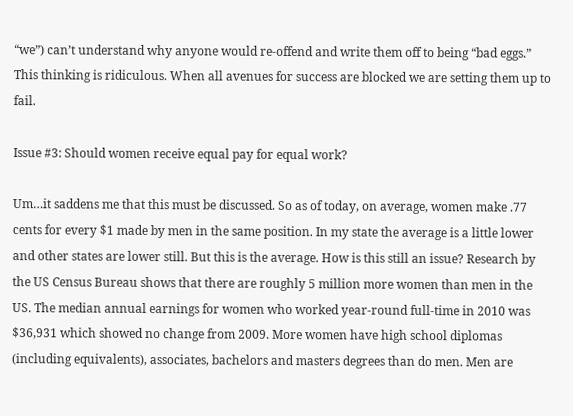“we”) can’t understand why anyone would re-offend and write them off to being “bad eggs.” This thinking is ridiculous. When all avenues for success are blocked we are setting them up to fail.

Issue #3: Should women receive equal pay for equal work?

Um…it saddens me that this must be discussed. So as of today, on average, women make .77 cents for every $1 made by men in the same position. In my state the average is a little lower and other states are lower still. But this is the average. How is this still an issue? Research by the US Census Bureau shows that there are roughly 5 million more women than men in the US. The median annual earnings for women who worked year-round full-time in 2010 was $36,931 which showed no change from 2009. More women have high school diplomas (including equivalents), associates, bachelors and masters degrees than do men. Men are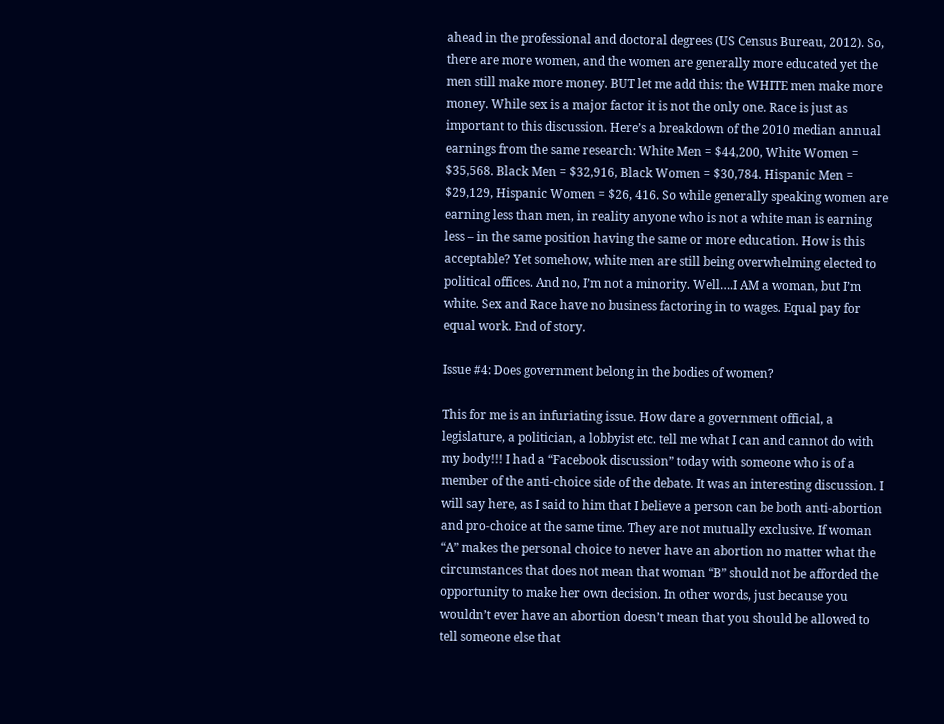ahead in the professional and doctoral degrees (US Census Bureau, 2012). So, there are more women, and the women are generally more educated yet the men still make more money. BUT let me add this: the WHITE men make more money. While sex is a major factor it is not the only one. Race is just as important to this discussion. Here’s a breakdown of the 2010 median annual earnings from the same research: White Men = $44,200, White Women = $35,568. Black Men = $32,916, Black Women = $30,784. Hispanic Men = $29,129, Hispanic Women = $26, 416. So while generally speaking women are earning less than men, in reality anyone who is not a white man is earning less – in the same position having the same or more education. How is this acceptable? Yet somehow, white men are still being overwhelming elected to political offices. And no, I’m not a minority. Well….I AM a woman, but I’m white. Sex and Race have no business factoring in to wages. Equal pay for equal work. End of story.

Issue #4: Does government belong in the bodies of women?

This for me is an infuriating issue. How dare a government official, a legislature, a politician, a lobbyist etc. tell me what I can and cannot do with my body!!! I had a “Facebook discussion” today with someone who is of a member of the anti-choice side of the debate. It was an interesting discussion. I will say here, as I said to him that I believe a person can be both anti-abortion and pro-choice at the same time. They are not mutually exclusive. If woman “A” makes the personal choice to never have an abortion no matter what the circumstances that does not mean that woman “B” should not be afforded the opportunity to make her own decision. In other words, just because you wouldn’t ever have an abortion doesn’t mean that you should be allowed to tell someone else that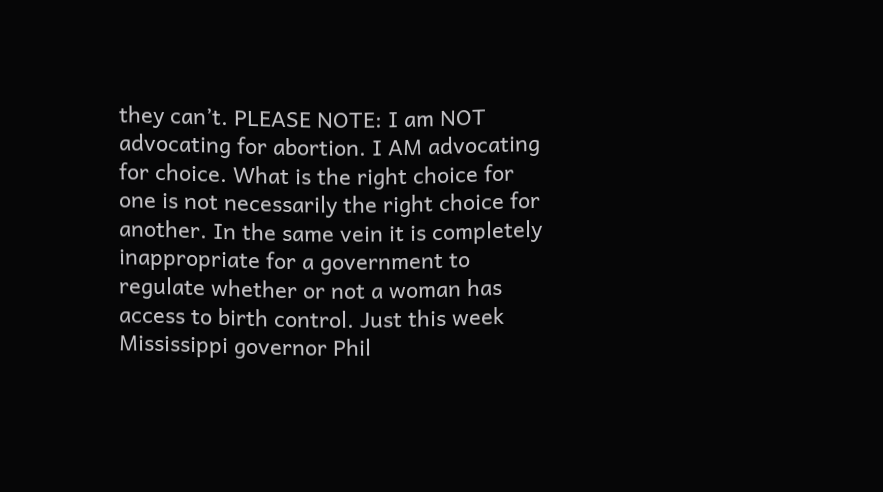they can’t. PLEASE NOTE: I am NOT advocating for abortion. I AM advocating for choice. What is the right choice for one is not necessarily the right choice for another. In the same vein it is completely inappropriate for a government to regulate whether or not a woman has access to birth control. Just this week Mississippi governor Phil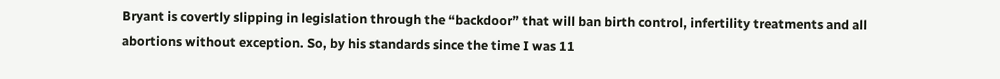Bryant is covertly slipping in legislation through the “backdoor” that will ban birth control, infertility treatments and all abortions without exception. So, by his standards since the time I was 11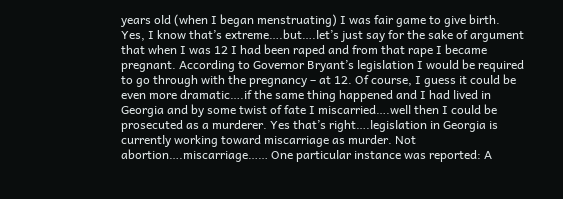years old (when I began menstruating) I was fair game to give birth. Yes, I know that’s extreme….but….let’s just say for the sake of argument that when I was 12 I had been raped and from that rape I became pregnant. According to Governor Bryant’s legislation I would be required to go through with the pregnancy – at 12. Of course, I guess it could be even more dramatic….if the same thing happened and I had lived in Georgia and by some twist of fate I miscarried….well then I could be prosecuted as a murderer. Yes that’s right….legislation in Georgia is currently working toward miscarriage as murder. Not abortion….miscarriage…… One particular instance was reported: A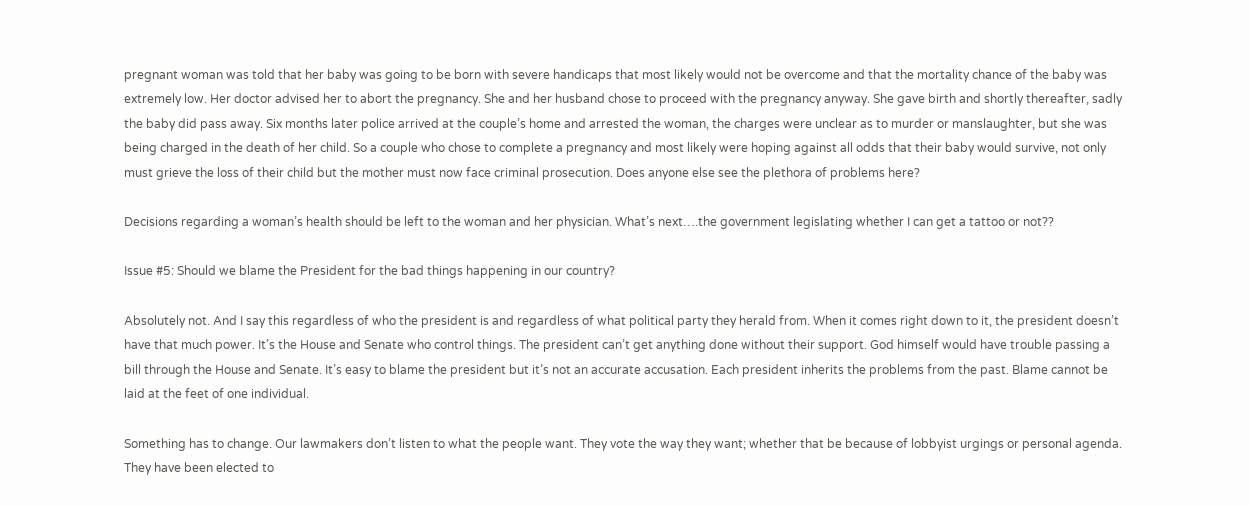pregnant woman was told that her baby was going to be born with severe handicaps that most likely would not be overcome and that the mortality chance of the baby was extremely low. Her doctor advised her to abort the pregnancy. She and her husband chose to proceed with the pregnancy anyway. She gave birth and shortly thereafter, sadly the baby did pass away. Six months later police arrived at the couple’s home and arrested the woman, the charges were unclear as to murder or manslaughter, but she was being charged in the death of her child. So a couple who chose to complete a pregnancy and most likely were hoping against all odds that their baby would survive, not only must grieve the loss of their child but the mother must now face criminal prosecution. Does anyone else see the plethora of problems here?

Decisions regarding a woman’s health should be left to the woman and her physician. What’s next….the government legislating whether I can get a tattoo or not??

Issue #5: Should we blame the President for the bad things happening in our country?

Absolutely not. And I say this regardless of who the president is and regardless of what political party they herald from. When it comes right down to it, the president doesn’t have that much power. It’s the House and Senate who control things. The president can’t get anything done without their support. God himself would have trouble passing a bill through the House and Senate. It’s easy to blame the president but it’s not an accurate accusation. Each president inherits the problems from the past. Blame cannot be laid at the feet of one individual.

Something has to change. Our lawmakers don’t listen to what the people want. They vote the way they want; whether that be because of lobbyist urgings or personal agenda. They have been elected to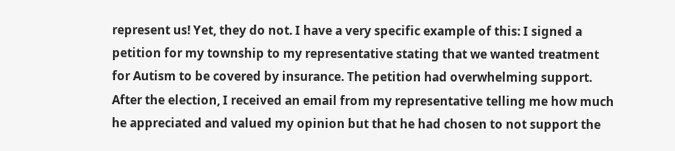represent us! Yet, they do not. I have a very specific example of this: I signed a petition for my township to my representative stating that we wanted treatment for Autism to be covered by insurance. The petition had overwhelming support. After the election, I received an email from my representative telling me how much he appreciated and valued my opinion but that he had chosen to not support the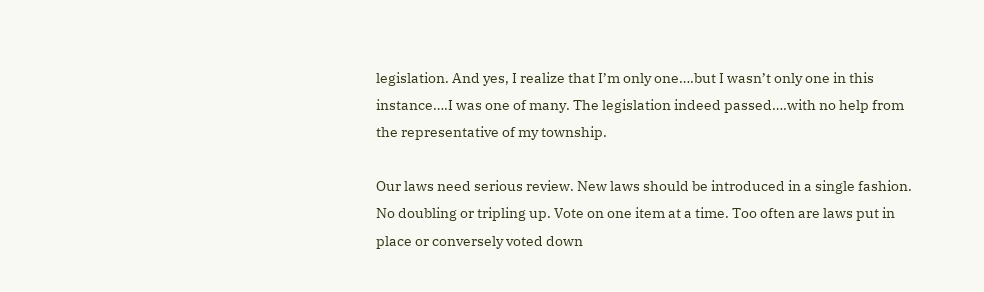legislation. And yes, I realize that I’m only one….but I wasn’t only one in this instance….I was one of many. The legislation indeed passed….with no help from the representative of my township.

Our laws need serious review. New laws should be introduced in a single fashion. No doubling or tripling up. Vote on one item at a time. Too often are laws put in place or conversely voted down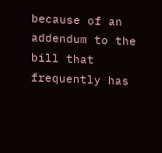because of an addendum to the bill that frequently has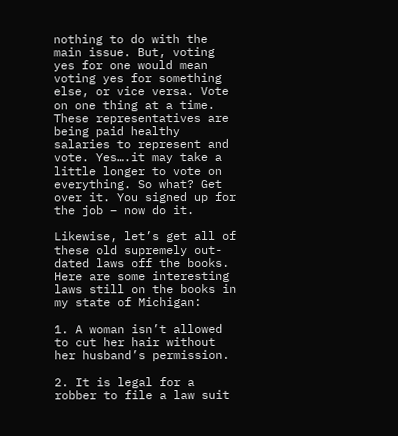nothing to do with the main issue. But, voting yes for one would mean voting yes for something else, or vice versa. Vote on one thing at a time. These representatives are being paid healthy salaries to represent and vote. Yes….it may take a little longer to vote on everything. So what? Get over it. You signed up for the job – now do it.

Likewise, let’s get all of these old supremely out-dated laws off the books. Here are some interesting laws still on the books in my state of Michigan:

1. A woman isn’t allowed to cut her hair without her husband’s permission.

2. It is legal for a robber to file a law suit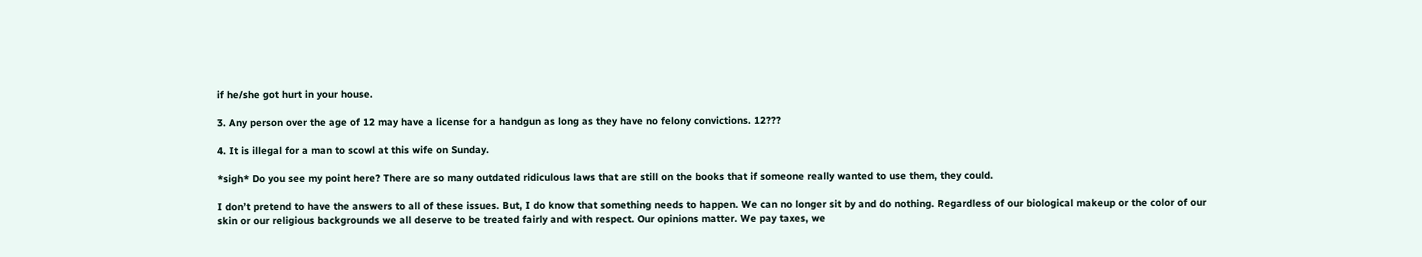if he/she got hurt in your house.

3. Any person over the age of 12 may have a license for a handgun as long as they have no felony convictions. 12???

4. It is illegal for a man to scowl at this wife on Sunday.

*sigh* Do you see my point here? There are so many outdated ridiculous laws that are still on the books that if someone really wanted to use them, they could.

I don’t pretend to have the answers to all of these issues. But, I do know that something needs to happen. We can no longer sit by and do nothing. Regardless of our biological makeup or the color of our skin or our religious backgrounds we all deserve to be treated fairly and with respect. Our opinions matter. We pay taxes, we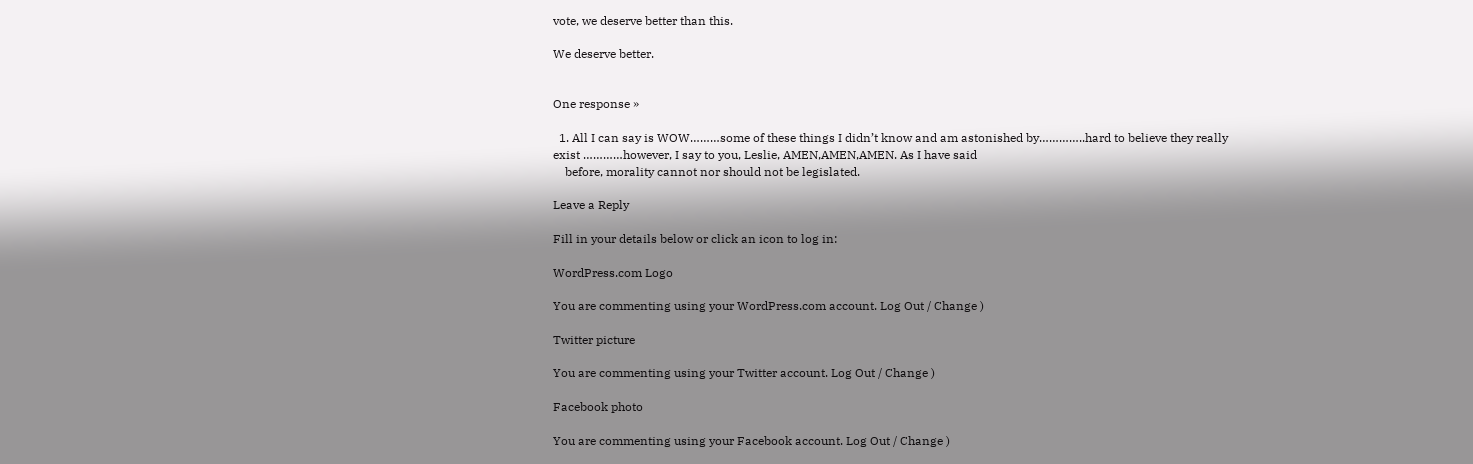vote, we deserve better than this.

We deserve better.


One response »

  1. All I can say is WOW………some of these things I didn’t know and am astonished by…………..hard to believe they really exist …………however, I say to you, Leslie, AMEN,AMEN,AMEN. As I have said
    before, morality cannot nor should not be legislated.

Leave a Reply

Fill in your details below or click an icon to log in:

WordPress.com Logo

You are commenting using your WordPress.com account. Log Out / Change )

Twitter picture

You are commenting using your Twitter account. Log Out / Change )

Facebook photo

You are commenting using your Facebook account. Log Out / Change )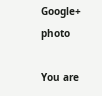Google+ photo

You are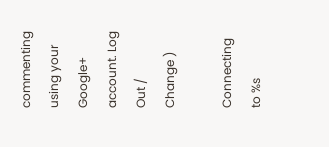commenting using your Google+ account. Log Out / Change )

Connecting to %s